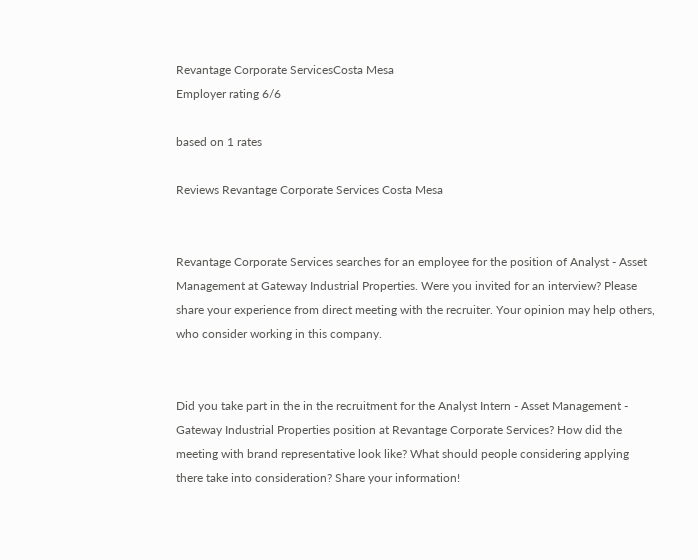Revantage Corporate ServicesCosta Mesa
Employer rating 6/6

based on 1 rates

Reviews Revantage Corporate Services Costa Mesa


Revantage Corporate Services searches for an employee for the position of Analyst - Asset Management at Gateway Industrial Properties. Were you invited for an interview? Please share your experience from direct meeting with the recruiter. Your opinion may help others, who consider working in this company.


Did you take part in the in the recruitment for the Analyst Intern - Asset Management - Gateway Industrial Properties position at Revantage Corporate Services? How did the meeting with brand representative look like? What should people considering applying there take into consideration? Share your information!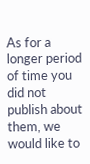As for a longer period of time you did not publish about them, we would like to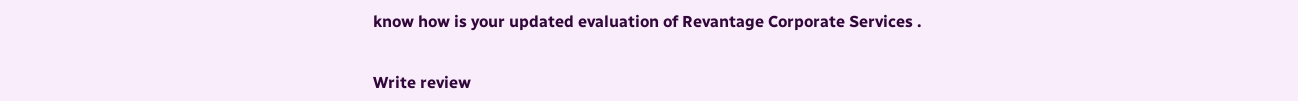know how is your updated evaluation of Revantage Corporate Services .


Write review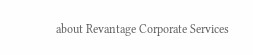about Revantage Corporate Services